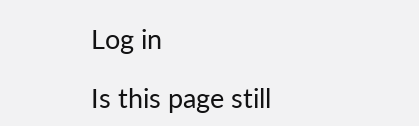Log in

Is this page still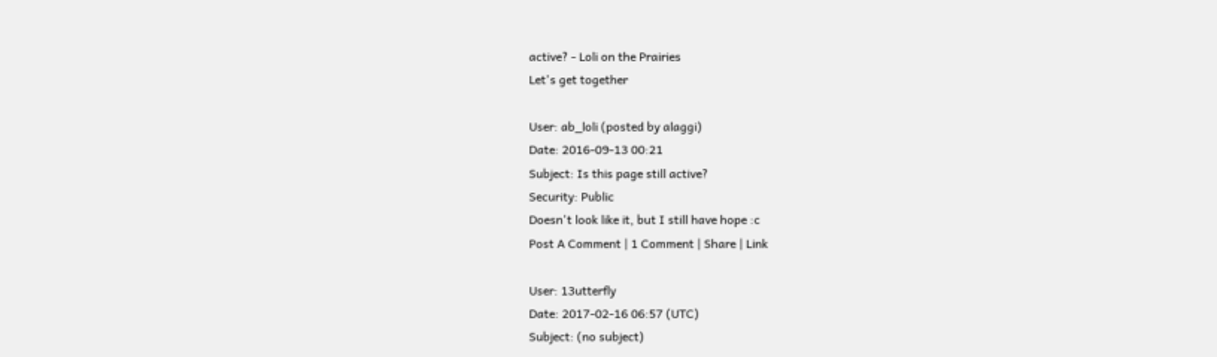active? - Loli on the Prairies
Let's get together

User: ab_loli (posted by alaggi)
Date: 2016-09-13 00:21
Subject: Is this page still active?
Security: Public
Doesn't look like it, but I still have hope :c
Post A Comment | 1 Comment | Share | Link

User: 13utterfly
Date: 2017-02-16 06:57 (UTC)
Subject: (no subject)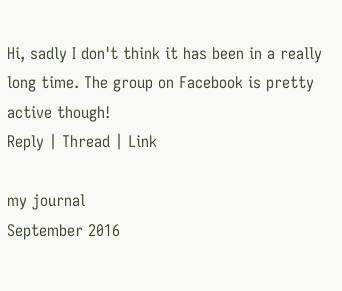Hi, sadly I don't think it has been in a really long time. The group on Facebook is pretty active though!
Reply | Thread | Link

my journal
September 2016